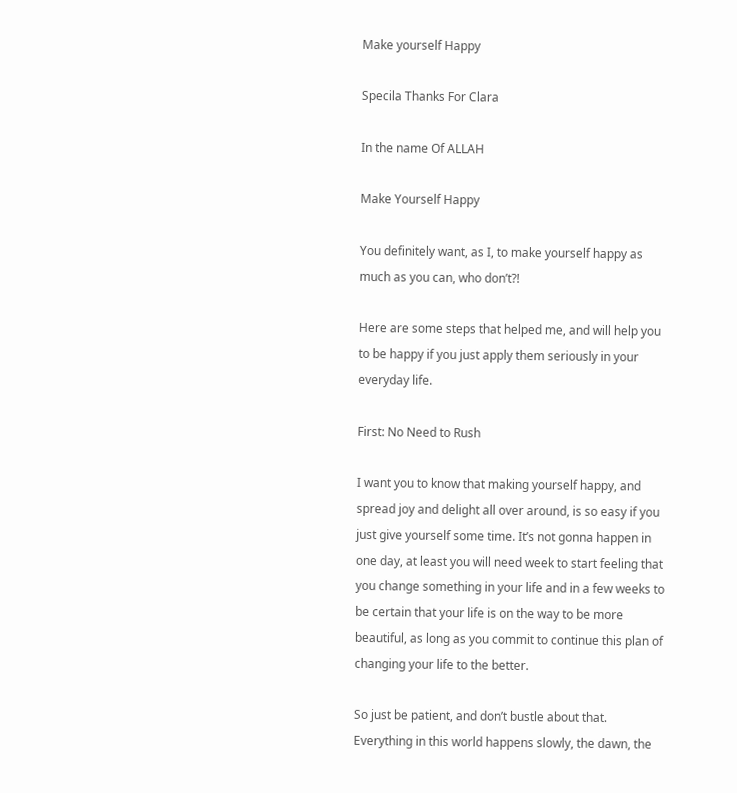Make yourself Happy

Specila Thanks For Clara

In the name Of ALLAH

Make Yourself Happy

You definitely want, as I, to make yourself happy as much as you can, who don’t?!

Here are some steps that helped me, and will help you to be happy if you just apply them seriously in your everyday life.

First: No Need to Rush

I want you to know that making yourself happy, and spread joy and delight all over around, is so easy if you just give yourself some time. It’s not gonna happen in one day, at least you will need week to start feeling that you change something in your life and in a few weeks to be certain that your life is on the way to be more beautiful, as long as you commit to continue this plan of changing your life to the better.

So just be patient, and don’t bustle about that. Everything in this world happens slowly, the dawn, the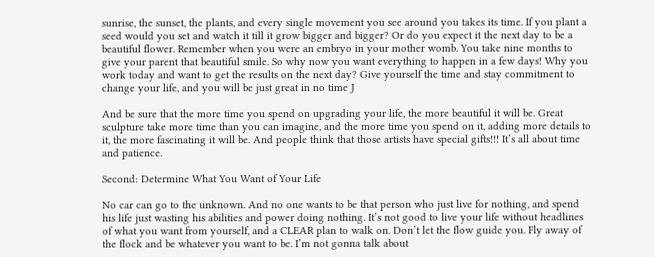sunrise, the sunset, the plants, and every single movement you see around you takes its time. If you plant a seed would you set and watch it till it grow bigger and bigger? Or do you expect it the next day to be a beautiful flower. Remember when you were an embryo in your mother womb. You take nine months to give your parent that beautiful smile. So why now you want everything to happen in a few days! Why you work today and want to get the results on the next day? Give yourself the time and stay commitment to change your life, and you will be just great in no time J

And be sure that the more time you spend on upgrading your life, the more beautiful it will be. Great sculpture take more time than you can imagine, and the more time you spend on it, adding more details to it, the more fascinating it will be. And people think that those artists have special gifts!!! It’s all about time and patience.

Second: Determine What You Want of Your Life

No car can go to the unknown. And no one wants to be that person who just live for nothing, and spend his life just wasting his abilities and power doing nothing. It’s not good to live your life without headlines of what you want from yourself, and a CLEAR plan to walk on. Don’t let the flow guide you. Fly away of the flock and be whatever you want to be. I’m not gonna talk about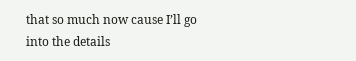that so much now cause I’ll go into the details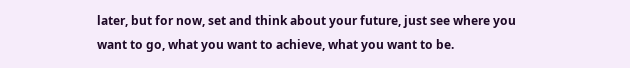later, but for now, set and think about your future, just see where you want to go, what you want to achieve, what you want to be.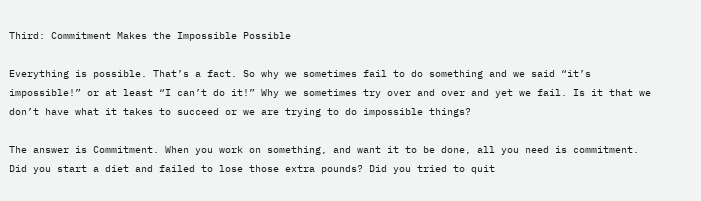Third: Commitment Makes the Impossible Possible

Everything is possible. That’s a fact. So why we sometimes fail to do something and we said “it’s impossible!” or at least “I can’t do it!” Why we sometimes try over and over and yet we fail. Is it that we don’t have what it takes to succeed or we are trying to do impossible things?

The answer is Commitment. When you work on something, and want it to be done, all you need is commitment. Did you start a diet and failed to lose those extra pounds? Did you tried to quit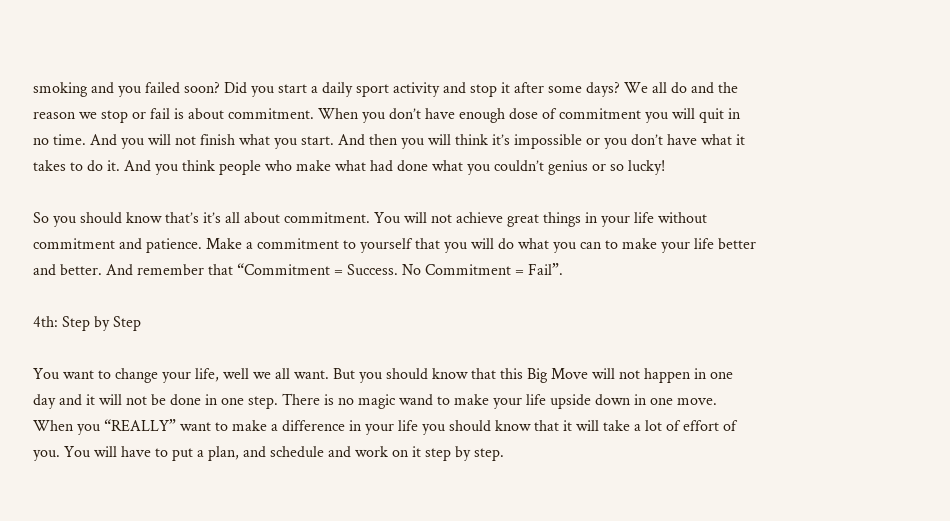smoking and you failed soon? Did you start a daily sport activity and stop it after some days? We all do and the reason we stop or fail is about commitment. When you don’t have enough dose of commitment you will quit in no time. And you will not finish what you start. And then you will think it’s impossible or you don’t have what it takes to do it. And you think people who make what had done what you couldn’t genius or so lucky!

So you should know that’s it’s all about commitment. You will not achieve great things in your life without commitment and patience. Make a commitment to yourself that you will do what you can to make your life better and better. And remember that “Commitment = Success. No Commitment = Fail”.

4th: Step by Step

You want to change your life, well we all want. But you should know that this Big Move will not happen in one day and it will not be done in one step. There is no magic wand to make your life upside down in one move. When you “REALLY” want to make a difference in your life you should know that it will take a lot of effort of you. You will have to put a plan, and schedule and work on it step by step.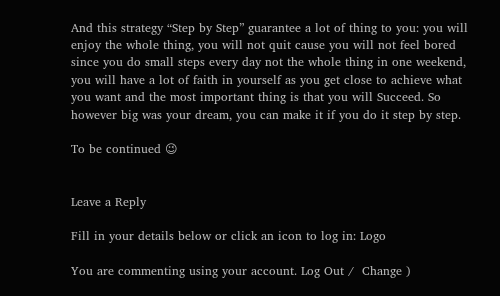And this strategy “Step by Step” guarantee a lot of thing to you: you will enjoy the whole thing, you will not quit cause you will not feel bored since you do small steps every day not the whole thing in one weekend, you will have a lot of faith in yourself as you get close to achieve what you want and the most important thing is that you will Succeed. So however big was your dream, you can make it if you do it step by step.

To be continued 😉


Leave a Reply

Fill in your details below or click an icon to log in: Logo

You are commenting using your account. Log Out /  Change )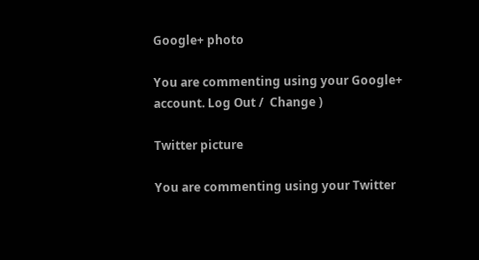Google+ photo

You are commenting using your Google+ account. Log Out /  Change )

Twitter picture

You are commenting using your Twitter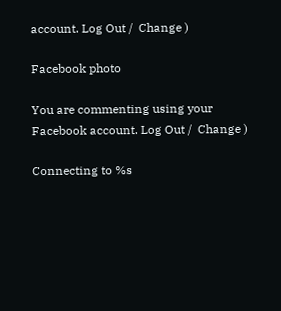account. Log Out /  Change )

Facebook photo

You are commenting using your Facebook account. Log Out /  Change )

Connecting to %s